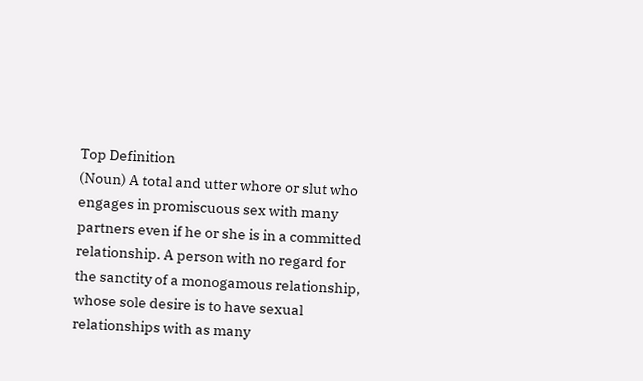Top Definition
(Noun) A total and utter whore or slut who engages in promiscuous sex with many partners even if he or she is in a committed relationship. A person with no regard for the sanctity of a monogamous relationship, whose sole desire is to have sexual relationships with as many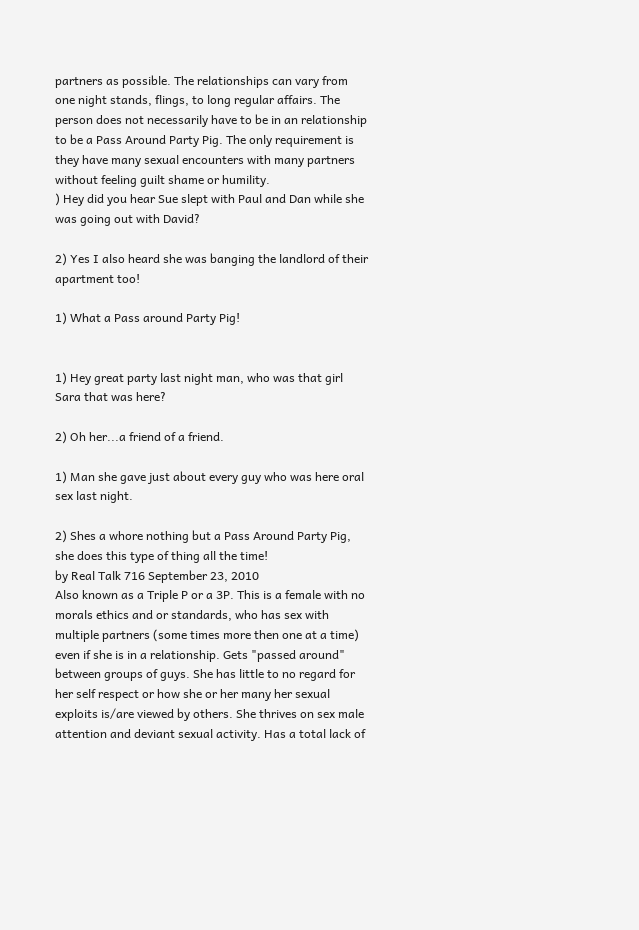partners as possible. The relationships can vary from one night stands, flings, to long regular affairs. The person does not necessarily have to be in an relationship to be a Pass Around Party Pig. The only requirement is they have many sexual encounters with many partners without feeling guilt shame or humility.
) Hey did you hear Sue slept with Paul and Dan while she was going out with David?

2) Yes I also heard she was banging the landlord of their apartment too!

1) What a Pass around Party Pig!


1) Hey great party last night man, who was that girl Sara that was here?

2) Oh her...a friend of a friend.

1) Man she gave just about every guy who was here oral sex last night.

2) Shes a whore nothing but a Pass Around Party Pig, she does this type of thing all the time!
by Real Talk 716 September 23, 2010
Also known as a Triple P or a 3P. This is a female with no morals ethics and or standards, who has sex with multiple partners (some times more then one at a time) even if she is in a relationship. Gets "passed around" between groups of guys. She has little to no regard for her self respect or how she or her many her sexual exploits is/are viewed by others. She thrives on sex male attention and deviant sexual activity. Has a total lack of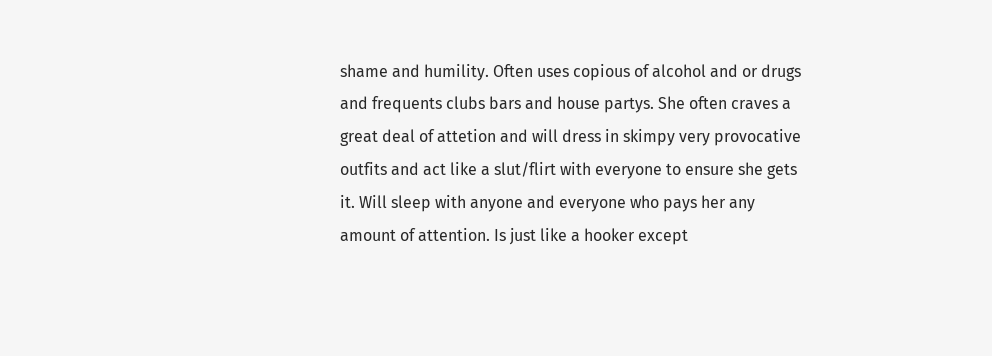shame and humility. Often uses copious of alcohol and or drugs and frequents clubs bars and house partys. She often craves a great deal of attetion and will dress in skimpy very provocative outfits and act like a slut/flirt with everyone to ensure she gets it. Will sleep with anyone and everyone who pays her any amount of attention. Is just like a hooker except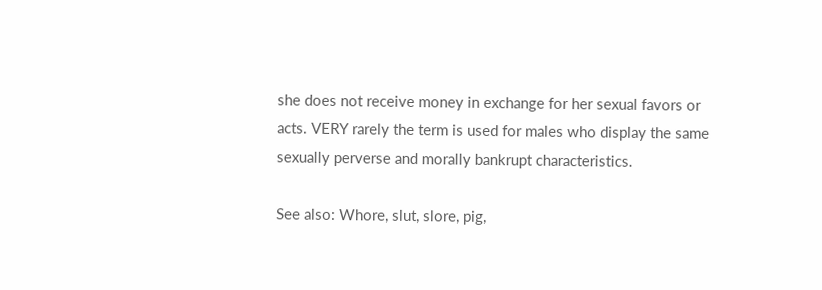she does not receive money in exchange for her sexual favors or acts. VERY rarely the term is used for males who display the same sexually perverse and morally bankrupt characteristics.

See also: Whore, slut, slore, pig,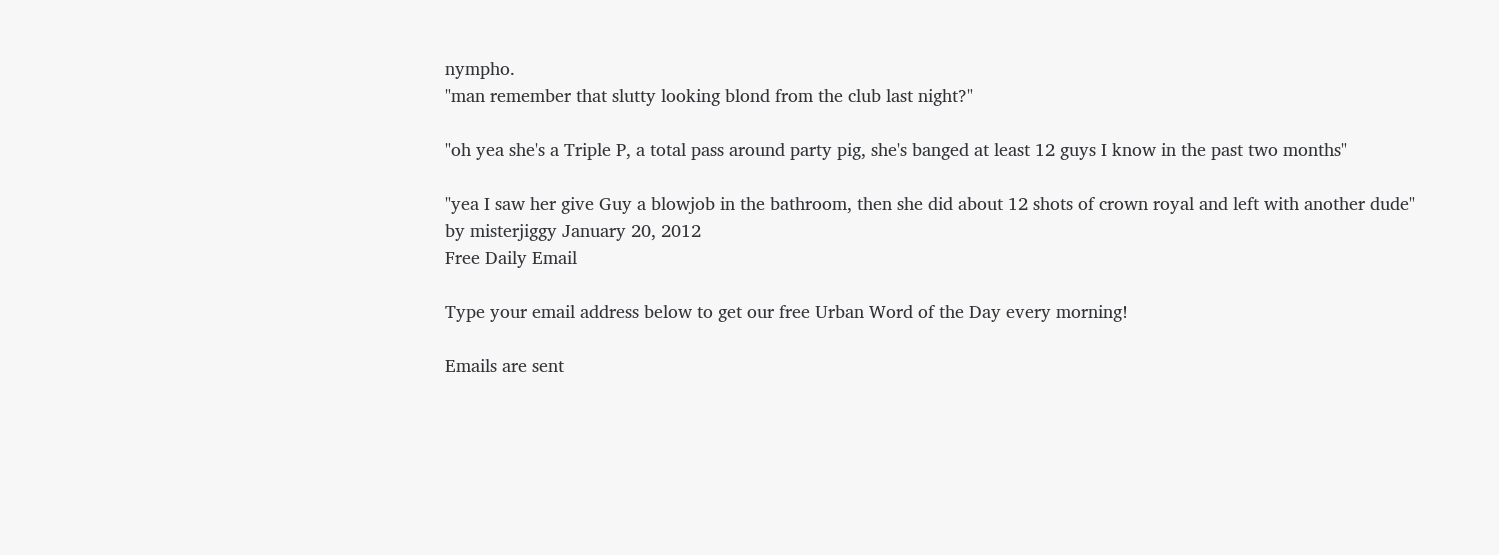nympho.
"man remember that slutty looking blond from the club last night?"

"oh yea she's a Triple P, a total pass around party pig, she's banged at least 12 guys I know in the past two months"

"yea I saw her give Guy a blowjob in the bathroom, then she did about 12 shots of crown royal and left with another dude"
by misterjiggy January 20, 2012
Free Daily Email

Type your email address below to get our free Urban Word of the Day every morning!

Emails are sent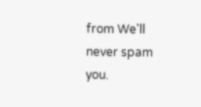from We'll never spam you.